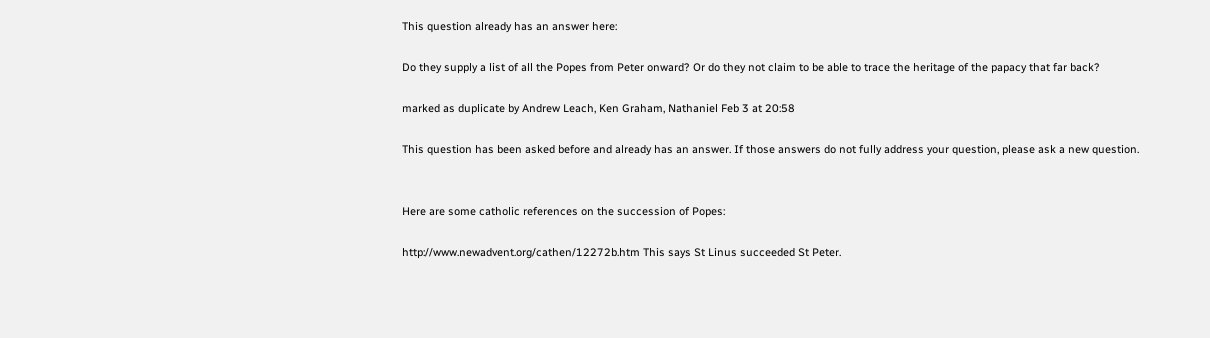This question already has an answer here:

Do they supply a list of all the Popes from Peter onward? Or do they not claim to be able to trace the heritage of the papacy that far back?

marked as duplicate by Andrew Leach, Ken Graham, Nathaniel Feb 3 at 20:58

This question has been asked before and already has an answer. If those answers do not fully address your question, please ask a new question.


Here are some catholic references on the succession of Popes:

http://www.newadvent.org/cathen/12272b.htm This says St Linus succeeded St Peter.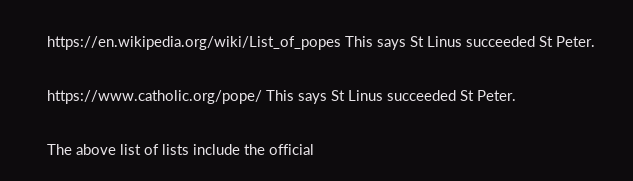https://en.wikipedia.org/wiki/List_of_popes This says St Linus succeeded St Peter.

https://www.catholic.org/pope/ This says St Linus succeeded St Peter.

The above list of lists include the official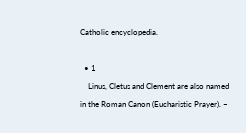Catholic encyclopedia.

  • 1
    Linus, Cletus and Clement are also named in the Roman Canon (Eucharistic Prayer). –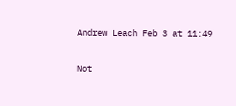Andrew Leach Feb 3 at 11:49

Not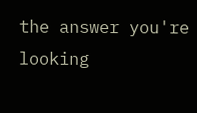the answer you're looking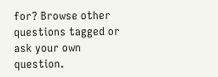for? Browse other questions tagged or ask your own question.